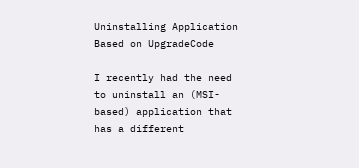Uninstalling Application Based on UpgradeCode

I recently had the need to uninstall an (MSI-based) application that has a different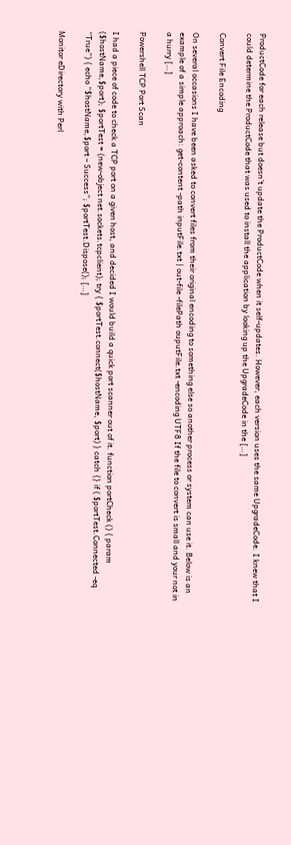ProductCode for each release but doesn’t update the ProductCode when it self-updates. However, each version uses the same UpgradeCode. I knew that I could determine the ProductCode that was used to install the application by looking up the UpgradeCode in the […]

Convert File Encoding

On several occasions I have been asked to convert files from their original encoding to something else so another process or system can use it. Below is an example of a simple approach: get-content -path inputFile.txt | out-file -filePath ouputFile.txt -encoding UTF8 If the file to convert is small and your not in a hurry […]

Powershell TCP Port Scan

I had a piece of code to check a TCP port on a given host, and decided I would build a quick port scanner out of it. function portCheck () { param ($hostName,$port); $portTest = (new-object net.sockets.tcpclient); try { $portTest.connect($hostName, $port) } catch {} if ( $portTest.Connected -eq “True”) { echo “$hostName,$port – Success”; $portTest.Dispose(); […]

Monitor eDirectory with Perl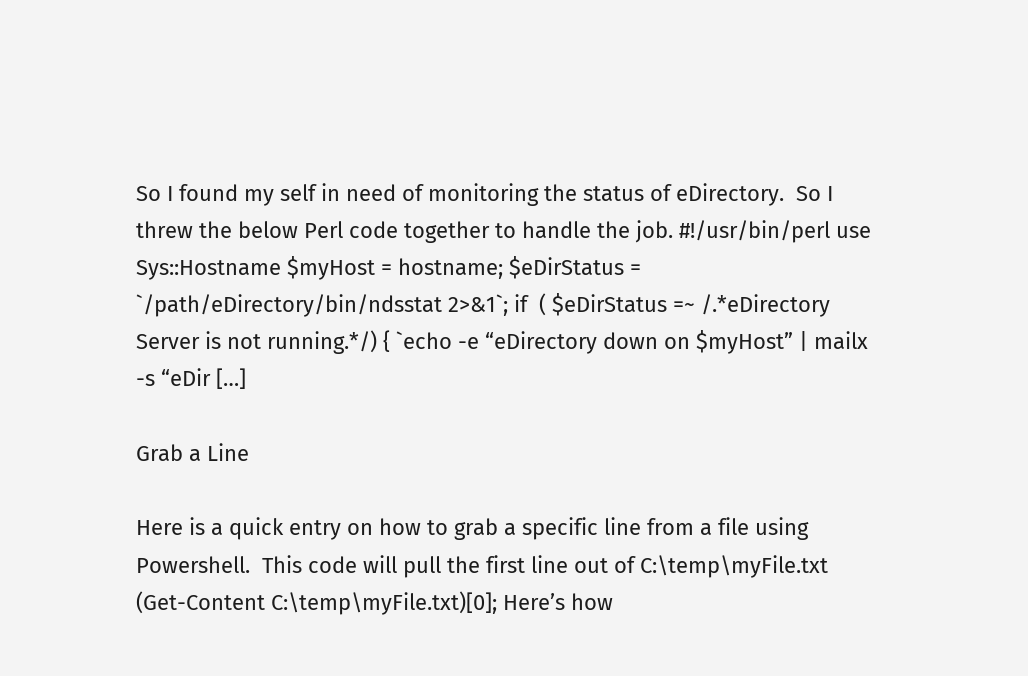So I found my self in need of monitoring the status of eDirectory.  So I threw the below Perl code together to handle the job. #!/usr/bin/perl use Sys::Hostname $myHost = hostname; $eDirStatus = `/path/eDirectory/bin/ndsstat 2>&1`; if  ( $eDirStatus =~ /.*eDirectory Server is not running.*/) { `echo -e “eDirectory down on $myHost” | mailx -s “eDir […]

Grab a Line

Here is a quick entry on how to grab a specific line from a file using Powershell.  This code will pull the first line out of C:\temp\myFile.txt (Get-Content C:\temp\myFile.txt)[0]; Here’s how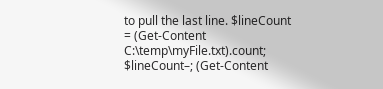to pull the last line. $lineCount = (Get-Content C:\temp\myFile.txt).count; $lineCount–; (Get-Content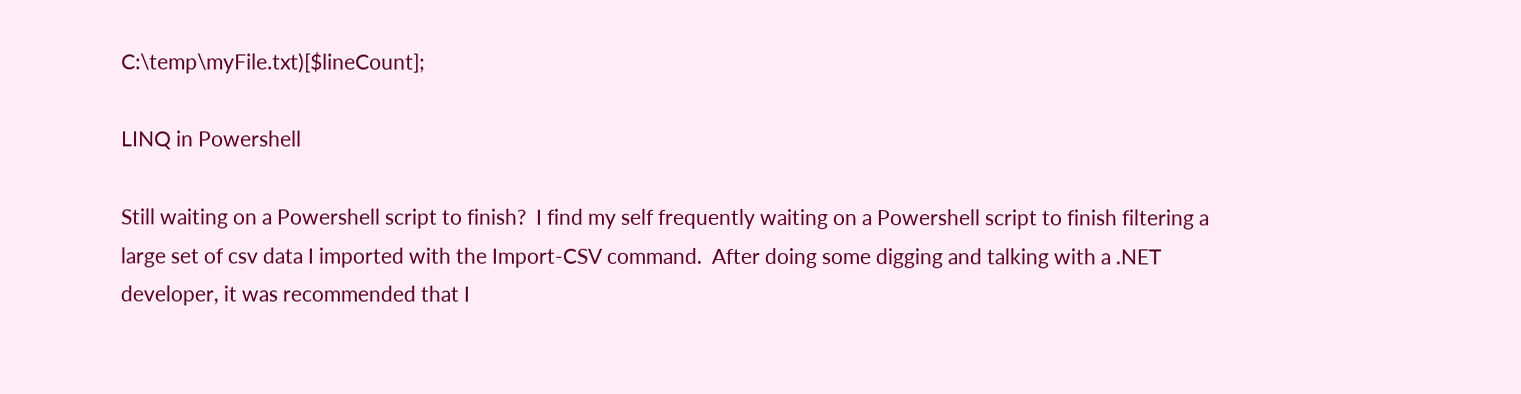C:\temp\myFile.txt)[$lineCount];

LINQ in Powershell

Still waiting on a Powershell script to finish?  I find my self frequently waiting on a Powershell script to finish filtering a large set of csv data I imported with the Import-CSV command.  After doing some digging and talking with a .NET developer, it was recommended that I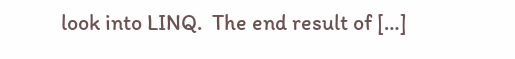look into LINQ.  The end result of […]